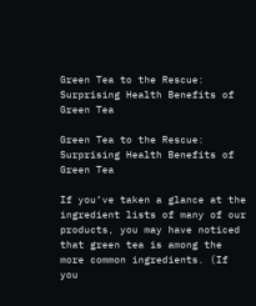Green Tea to the Rescue: Surprising Health Benefits of Green Tea

Green Tea to the Rescue: Surprising Health Benefits of Green Tea

If you’ve taken a glance at the ingredient lists of many of our products, you may have noticed that green tea is among the more common ingredients. (If you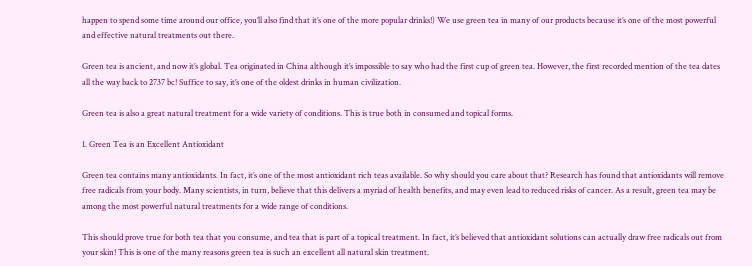happen to spend some time around our office, you’ll also find that it’s one of the more popular drinks!) We use green tea in many of our products because it’s one of the most powerful and effective natural treatments out there.

Green tea is ancient, and now it’s global. Tea originated in China although it’s impossible to say who had the first cup of green tea. However, the first recorded mention of the tea dates all the way back to 2737 bc! Suffice to say, it’s one of the oldest drinks in human civilization.

Green tea is also a great natural treatment for a wide variety of conditions. This is true both in consumed and topical forms.

1. Green Tea is an Excellent Antioxidant

Green tea contains many antioxidants. In fact, it’s one of the most antioxidant rich teas available. So why should you care about that? Research has found that antioxidants will remove free radicals from your body. Many scientists, in turn, believe that this delivers a myriad of health benefits, and may even lead to reduced risks of cancer. As a result, green tea may be among the most powerful natural treatments for a wide range of conditions.

This should prove true for both tea that you consume, and tea that is part of a topical treatment. In fact, it’s believed that antioxidant solutions can actually draw free radicals out from your skin! This is one of the many reasons green tea is such an excellent all natural skin treatment.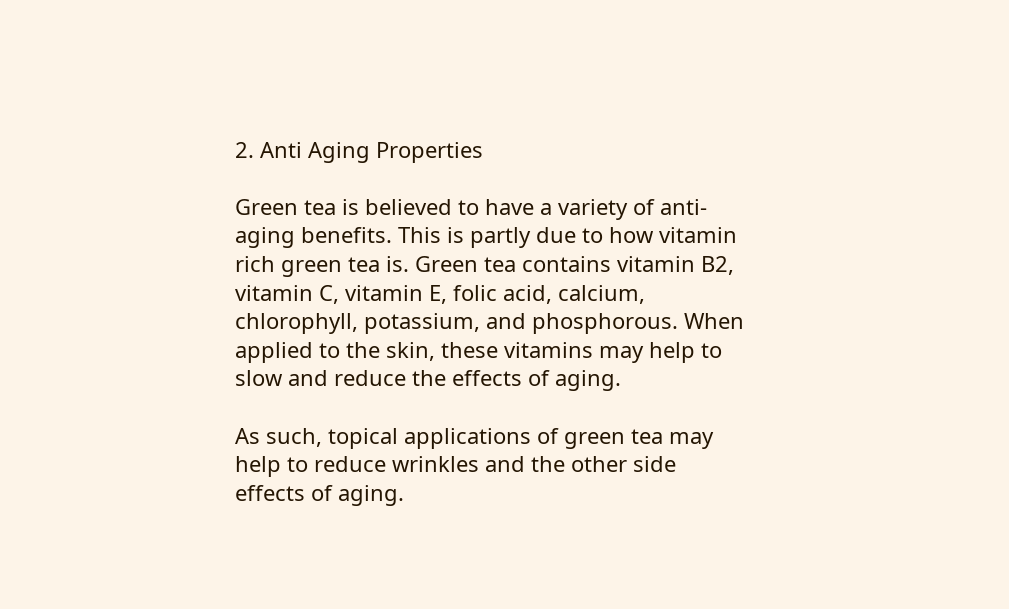2. Anti Aging Properties

Green tea is believed to have a variety of anti-aging benefits. This is partly due to how vitamin rich green tea is. Green tea contains vitamin B2, vitamin C, vitamin E, folic acid, calcium, chlorophyll, potassium, and phosphorous. When applied to the skin, these vitamins may help to slow and reduce the effects of aging.

As such, topical applications of green tea may help to reduce wrinkles and the other side effects of aging.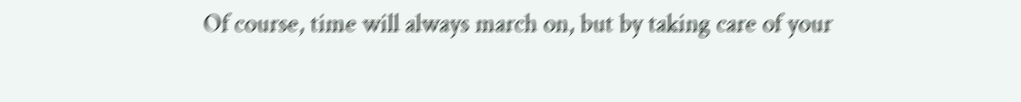Of course, time will always march on, but by taking care of your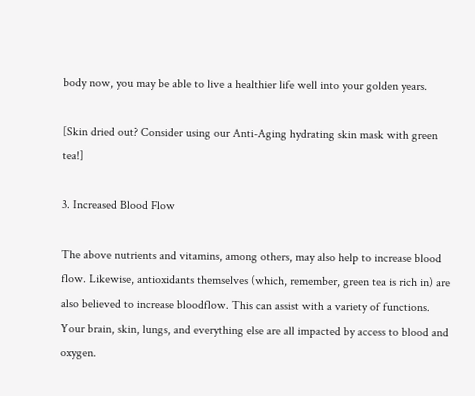body now, you may be able to live a healthier life well into your golden years.

[Skin dried out? Consider using our Anti-Aging hydrating skin mask with green tea!]

3. Increased Blood Flow

The above nutrients and vitamins, among others, may also help to increase blood flow. Likewise, antioxidants themselves (which, remember, green tea is rich in) are also believed to increase bloodflow. This can assist with a variety of functions. Your brain, skin, lungs, and everything else are all impacted by access to blood and oxygen.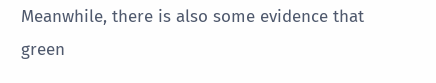Meanwhile, there is also some evidence that green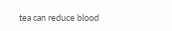tea can reduce blood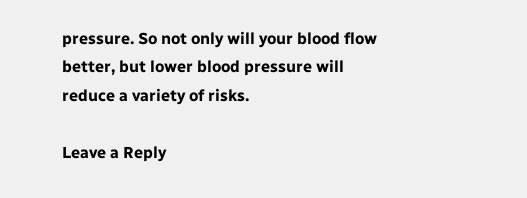pressure. So not only will your blood flow better, but lower blood pressure will reduce a variety of risks.

Leave a Reply